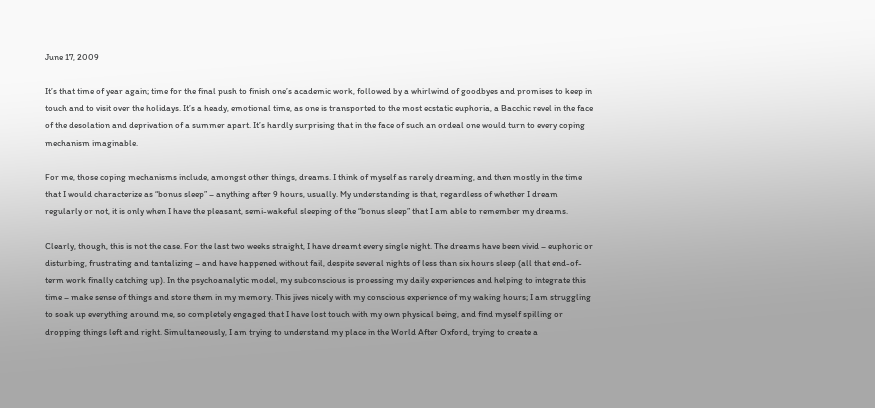June 17, 2009

It’s that time of year again; time for the final push to finish one’s academic work, followed by a whirlwind of goodbyes and promises to keep in touch and to visit over the holidays. It’s a heady, emotional time, as one is transported to the most ecstatic euphoria, a Bacchic revel in the face of the desolation and deprivation of a summer apart. It’s hardly surprising that in the face of such an ordeal one would turn to every coping mechanism imaginable.

For me, those coping mechanisms include, amongst other things, dreams. I think of myself as rarely dreaming, and then mostly in the time that I would characterize as “bonus sleep” – anything after 9 hours, usually. My understanding is that, regardless of whether I dream regularly or not, it is only when I have the pleasant, semi-wakeful sleeping of the “bonus sleep” that I am able to remember my dreams.

Clearly, though, this is not the case. For the last two weeks straight, I have dreamt every single night. The dreams have been vivid – euphoric or disturbing, frustrating and tantalizing – and have happened without fail, despite several nights of less than six hours sleep (all that end-of-term work finally catching up). In the psychoanalytic model, my subconscious is proessing my daily experiences and helping to integrate this time – make sense of things and store them in my memory. This jives nicely with my conscious experience of my waking hours; I am struggling to soak up everything around me, so completely engaged that I have lost touch with my own physical being, and find myself spilling or dropping things left and right. Simultaneously, I am trying to understand my place in the World After Oxford, trying to create a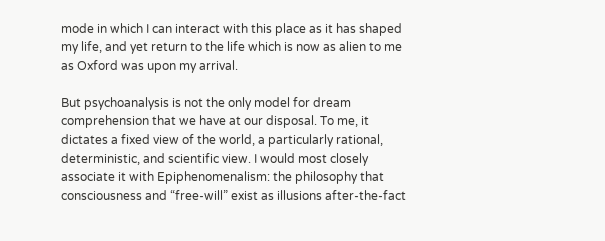mode in which I can interact with this place as it has shaped my life, and yet return to the life which is now as alien to me as Oxford was upon my arrival.

But psychoanalysis is not the only model for dream comprehension that we have at our disposal. To me, it dictates a fixed view of the world, a particularly rational, deterministic, and scientific view. I would most closely associate it with Epiphenomenalism: the philosophy that consciousness and “free-will” exist as illusions after-the-fact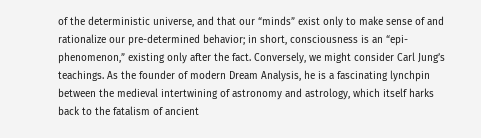of the deterministic universe, and that our “minds” exist only to make sense of and rationalize our pre-determined behavior; in short, consciousness is an “epi-phenomenon,” existing only after the fact. Conversely, we might consider Carl Jung’s teachings. As the founder of modern Dream Analysis, he is a fascinating lynchpin between the medieval intertwining of astronomy and astrology, which itself harks back to the fatalism of ancient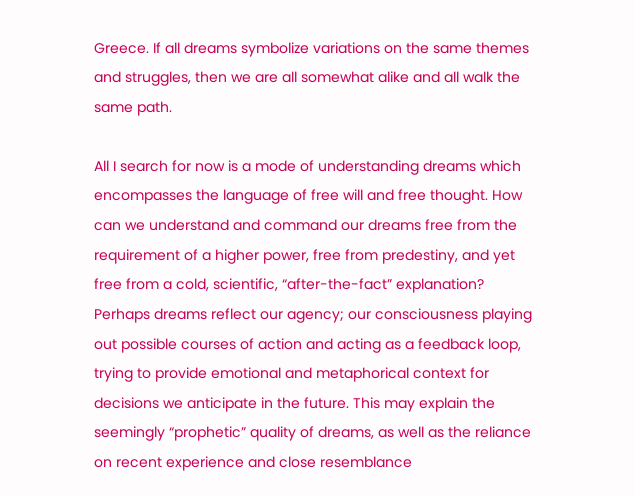Greece. If all dreams symbolize variations on the same themes and struggles, then we are all somewhat alike and all walk the same path.

All I search for now is a mode of understanding dreams which encompasses the language of free will and free thought. How can we understand and command our dreams free from the requirement of a higher power, free from predestiny, and yet free from a cold, scientific, “after-the-fact” explanation? Perhaps dreams reflect our agency; our consciousness playing out possible courses of action and acting as a feedback loop, trying to provide emotional and metaphorical context for decisions we anticipate in the future. This may explain the seemingly “prophetic” quality of dreams, as well as the reliance on recent experience and close resemblance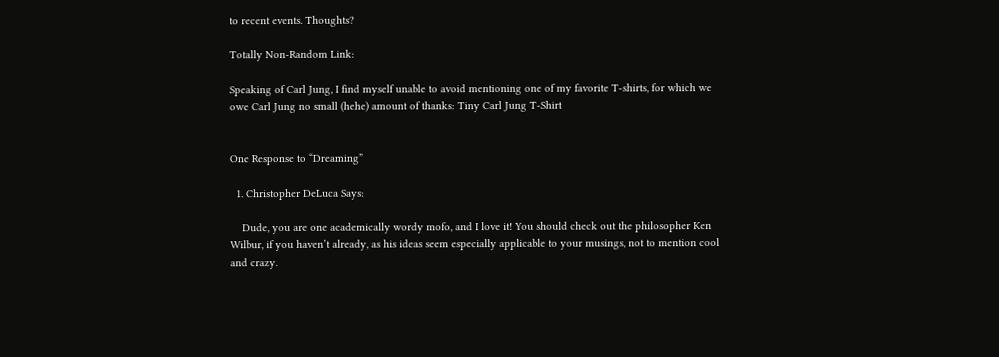to recent events. Thoughts?

Totally Non-Random Link:

Speaking of Carl Jung, I find myself unable to avoid mentioning one of my favorite T-shirts, for which we owe Carl Jung no small (hehe) amount of thanks: Tiny Carl Jung T-Shirt


One Response to “Dreaming”

  1. Christopher DeLuca Says:

    Dude, you are one academically wordy mofo, and I love it! You should check out the philosopher Ken Wilbur, if you haven’t already, as his ideas seem especially applicable to your musings, not to mention cool and crazy.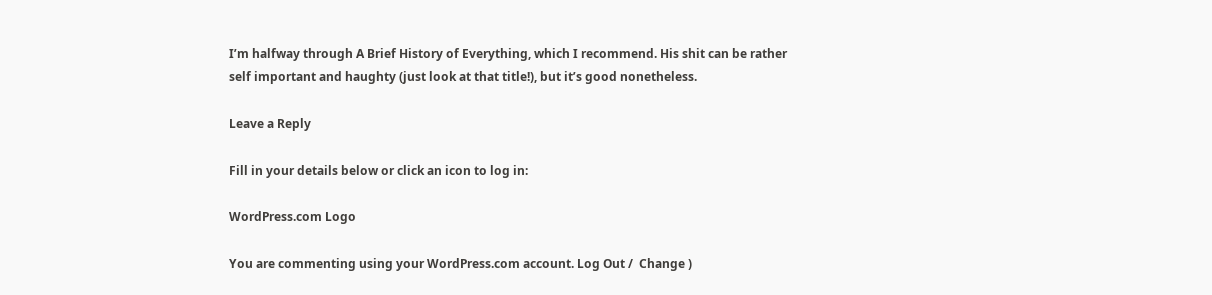I’m halfway through A Brief History of Everything, which I recommend. His shit can be rather self important and haughty (just look at that title!), but it’s good nonetheless.

Leave a Reply

Fill in your details below or click an icon to log in:

WordPress.com Logo

You are commenting using your WordPress.com account. Log Out /  Change )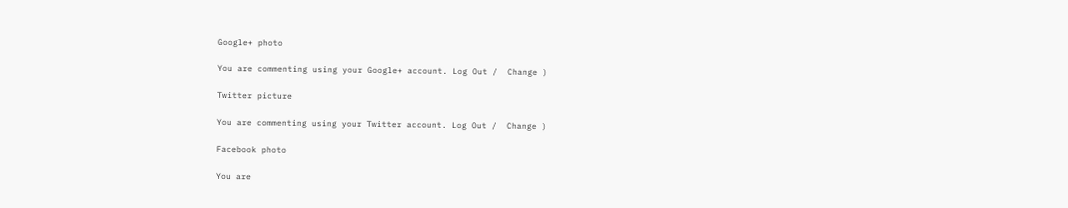Google+ photo

You are commenting using your Google+ account. Log Out /  Change )

Twitter picture

You are commenting using your Twitter account. Log Out /  Change )

Facebook photo

You are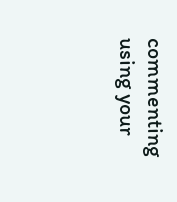commenting using your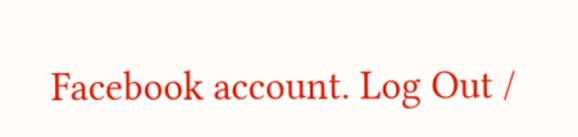Facebook account. Log Out /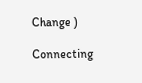Change )

Connecting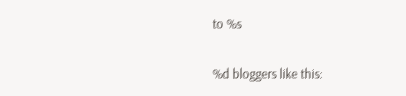to %s

%d bloggers like this: